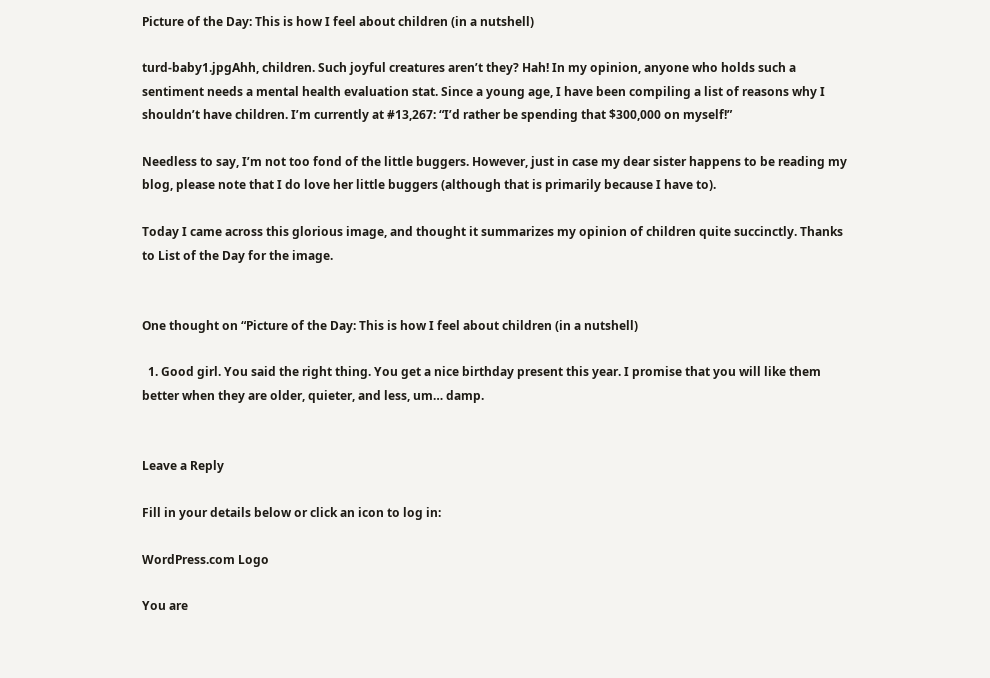Picture of the Day: This is how I feel about children (in a nutshell)

turd-baby1.jpgAhh, children. Such joyful creatures aren’t they? Hah! In my opinion, anyone who holds such a sentiment needs a mental health evaluation stat. Since a young age, I have been compiling a list of reasons why I shouldn’t have children. I’m currently at #13,267: “I’d rather be spending that $300,000 on myself!”

Needless to say, I’m not too fond of the little buggers. However, just in case my dear sister happens to be reading my blog, please note that I do love her little buggers (although that is primarily because I have to).

Today I came across this glorious image, and thought it summarizes my opinion of children quite succinctly. Thanks to List of the Day for the image.


One thought on “Picture of the Day: This is how I feel about children (in a nutshell)

  1. Good girl. You said the right thing. You get a nice birthday present this year. I promise that you will like them better when they are older, quieter, and less, um… damp.


Leave a Reply

Fill in your details below or click an icon to log in:

WordPress.com Logo

You are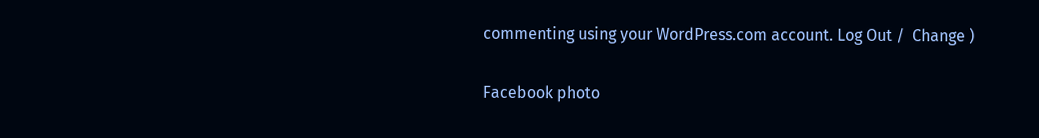commenting using your WordPress.com account. Log Out /  Change )

Facebook photo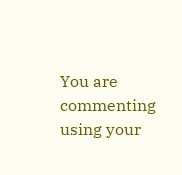You are commenting using your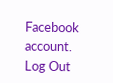Facebook account. Log Out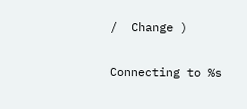/  Change )

Connecting to %s